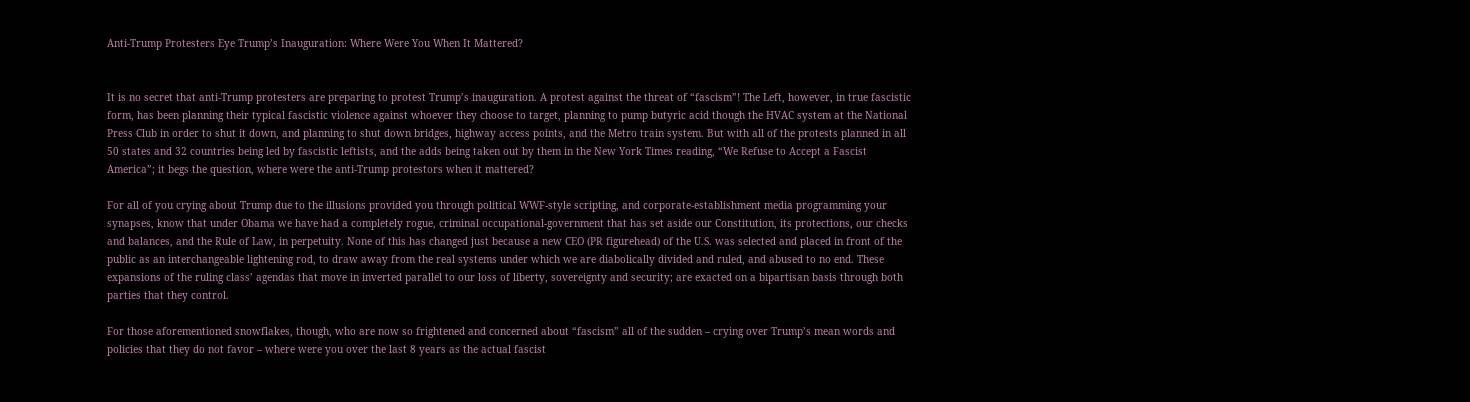Anti-Trump Protesters Eye Trump’s Inauguration: Where Were You When It Mattered?


It is no secret that anti-Trump protesters are preparing to protest Trump’s inauguration. A protest against the threat of “fascism”! The Left, however, in true fascistic form, has been planning their typical fascistic violence against whoever they choose to target, planning to pump butyric acid though the HVAC system at the National Press Club in order to shut it down, and planning to shut down bridges, highway access points, and the Metro train system. But with all of the protests planned in all 50 states and 32 countries being led by fascistic leftists, and the adds being taken out by them in the New York Times reading, “We Refuse to Accept a Fascist America”; it begs the question, where were the anti-Trump protestors when it mattered?

For all of you crying about Trump due to the illusions provided you through political WWF-style scripting, and corporate-establishment media programming your synapses, know that under Obama we have had a completely rogue, criminal occupational-government that has set aside our Constitution, its protections, our checks and balances, and the Rule of Law, in perpetuity. None of this has changed just because a new CEO (PR figurehead) of the U.S. was selected and placed in front of the public as an interchangeable lightening rod, to draw away from the real systems under which we are diabolically divided and ruled, and abused to no end. These expansions of the ruling class’ agendas that move in inverted parallel to our loss of liberty, sovereignty and security; are exacted on a bipartisan basis through both parties that they control.

For those aforementioned snowflakes, though, who are now so frightened and concerned about “fascism” all of the sudden – crying over Trump’s mean words and policies that they do not favor – where were you over the last 8 years as the actual fascist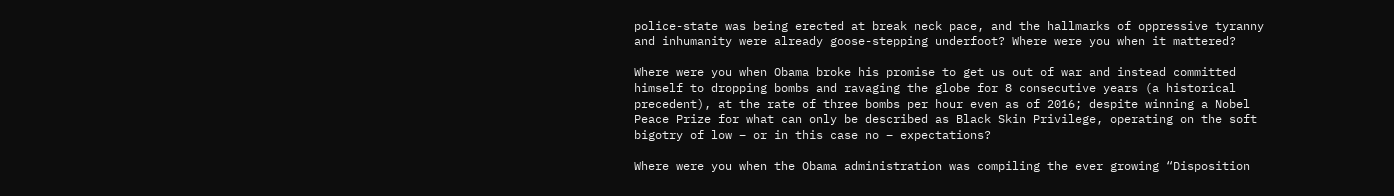police-state was being erected at break neck pace, and the hallmarks of oppressive tyranny and inhumanity were already goose-stepping underfoot? Where were you when it mattered?

Where were you when Obama broke his promise to get us out of war and instead committed himself to dropping bombs and ravaging the globe for 8 consecutive years (a historical precedent), at the rate of three bombs per hour even as of 2016; despite winning a Nobel Peace Prize for what can only be described as Black Skin Privilege, operating on the soft bigotry of low – or in this case no – expectations?

Where were you when the Obama administration was compiling the ever growing “Disposition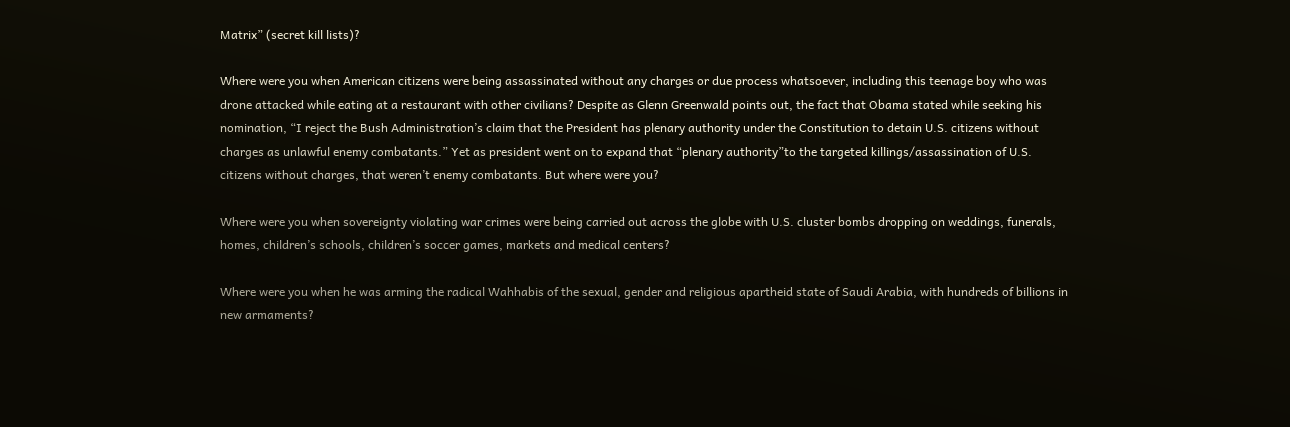Matrix” (secret kill lists)?

Where were you when American citizens were being assassinated without any charges or due process whatsoever, including this teenage boy who was drone attacked while eating at a restaurant with other civilians? Despite as Glenn Greenwald points out, the fact that Obama stated while seeking his nomination, “I reject the Bush Administration’s claim that the President has plenary authority under the Constitution to detain U.S. citizens without charges as unlawful enemy combatants.” Yet as president went on to expand that “plenary authority”to the targeted killings/assassination of U.S. citizens without charges, that weren’t enemy combatants. But where were you?

Where were you when sovereignty violating war crimes were being carried out across the globe with U.S. cluster bombs dropping on weddings, funerals, homes, children’s schools, children’s soccer games, markets and medical centers?

Where were you when he was arming the radical Wahhabis of the sexual, gender and religious apartheid state of Saudi Arabia, with hundreds of billions in new armaments?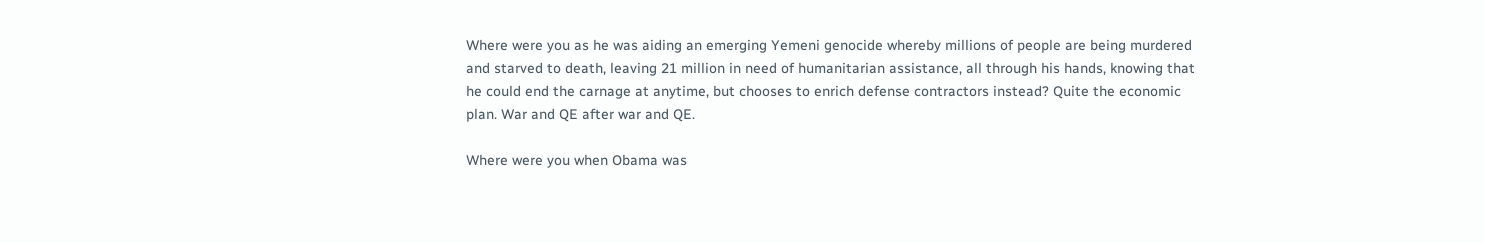Where were you as he was aiding an emerging Yemeni genocide whereby millions of people are being murdered and starved to death, leaving 21 million in need of humanitarian assistance, all through his hands, knowing that he could end the carnage at anytime, but chooses to enrich defense contractors instead? Quite the economic plan. War and QE after war and QE.

Where were you when Obama was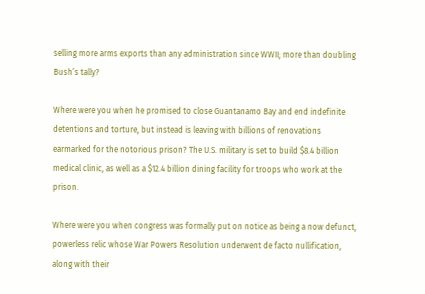selling more arms exports than any administration since WWII; more than doubling Bush’s tally?

Where were you when he promised to close Guantanamo Bay and end indefinite detentions and torture, but instead is leaving with billions of renovations earmarked for the notorious prison? The U.S. military is set to build $8.4 billion medical clinic, as well as a $12.4 billion dining facility for troops who work at the prison.

Where were you when congress was formally put on notice as being a now defunct, powerless relic whose War Powers Resolution underwent de facto nullification, along with their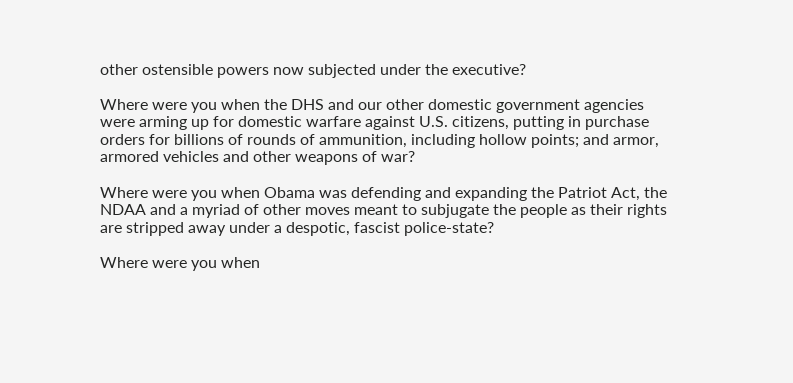other ostensible powers now subjected under the executive?

Where were you when the DHS and our other domestic government agencies were arming up for domestic warfare against U.S. citizens, putting in purchase orders for billions of rounds of ammunition, including hollow points; and armor, armored vehicles and other weapons of war?

Where were you when Obama was defending and expanding the Patriot Act, the NDAA and a myriad of other moves meant to subjugate the people as their rights are stripped away under a despotic, fascist police-state?

Where were you when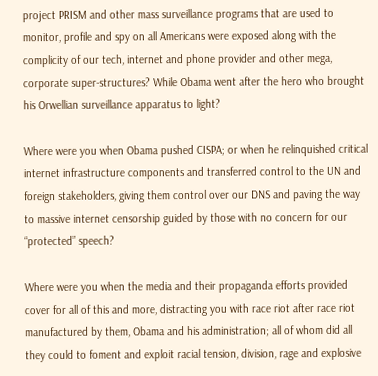project PRISM and other mass surveillance programs that are used to monitor, profile and spy on all Americans were exposed along with the complicity of our tech, internet and phone provider and other mega, corporate super-structures? While Obama went after the hero who brought his Orwellian surveillance apparatus to light?

Where were you when Obama pushed CISPA; or when he relinquished critical internet infrastructure components and transferred control to the UN and foreign stakeholders, giving them control over our DNS and paving the way to massive internet censorship guided by those with no concern for our “protected” speech?

Where were you when the media and their propaganda efforts provided cover for all of this and more, distracting you with race riot after race riot manufactured by them, Obama and his administration; all of whom did all they could to foment and exploit racial tension, division, rage and explosive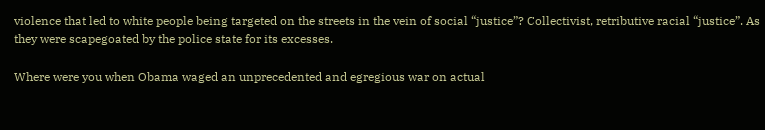violence that led to white people being targeted on the streets in the vein of social “justice”? Collectivist, retributive racial “justice”. As they were scapegoated by the police state for its excesses.

Where were you when Obama waged an unprecedented and egregious war on actual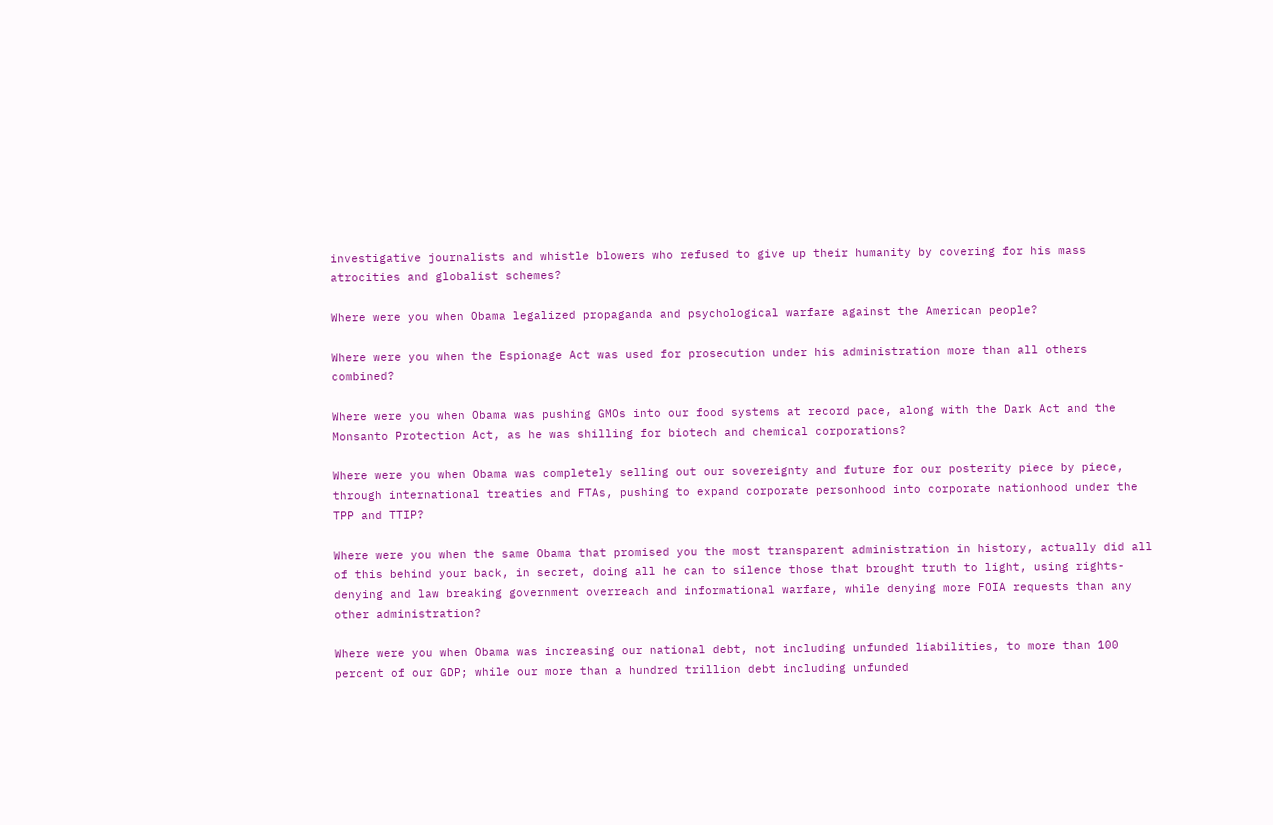investigative journalists and whistle blowers who refused to give up their humanity by covering for his mass atrocities and globalist schemes?

Where were you when Obama legalized propaganda and psychological warfare against the American people?

Where were you when the Espionage Act was used for prosecution under his administration more than all others combined?

Where were you when Obama was pushing GMOs into our food systems at record pace, along with the Dark Act and the Monsanto Protection Act, as he was shilling for biotech and chemical corporations?

Where were you when Obama was completely selling out our sovereignty and future for our posterity piece by piece, through international treaties and FTAs, pushing to expand corporate personhood into corporate nationhood under the TPP and TTIP?

Where were you when the same Obama that promised you the most transparent administration in history, actually did all of this behind your back, in secret, doing all he can to silence those that brought truth to light, using rights-denying and law breaking government overreach and informational warfare, while denying more FOIA requests than any other administration?

Where were you when Obama was increasing our national debt, not including unfunded liabilities, to more than 100 percent of our GDP; while our more than a hundred trillion debt including unfunded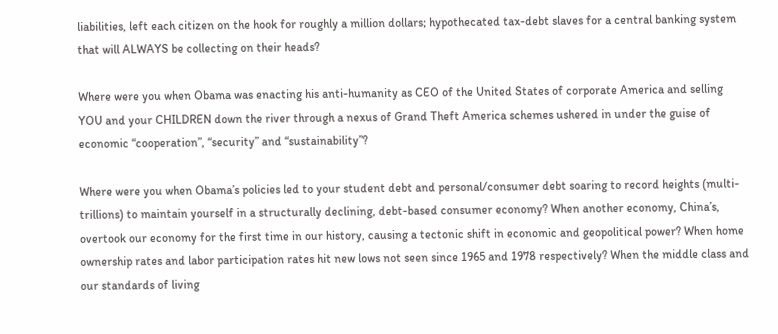liabilities, left each citizen on the hook for roughly a million dollars; hypothecated tax-debt slaves for a central banking system that will ALWAYS be collecting on their heads?

Where were you when Obama was enacting his anti-humanity as CEO of the United States of corporate America and selling YOU and your CHILDREN down the river through a nexus of Grand Theft America schemes ushered in under the guise of economic “cooperation”, “security” and “sustainability”?

Where were you when Obama’s policies led to your student debt and personal/consumer debt soaring to record heights (multi-trillions) to maintain yourself in a structurally declining, debt-based consumer economy? When another economy, China’s, overtook our economy for the first time in our history, causing a tectonic shift in economic and geopolitical power? When home ownership rates and labor participation rates hit new lows not seen since 1965 and 1978 respectively? When the middle class and our standards of living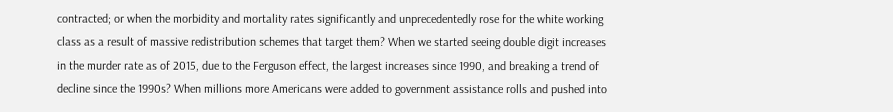contracted; or when the morbidity and mortality rates significantly and unprecedentedly rose for the white working class as a result of massive redistribution schemes that target them? When we started seeing double digit increases in the murder rate as of 2015, due to the Ferguson effect, the largest increases since 1990, and breaking a trend of decline since the 1990s? When millions more Americans were added to government assistance rolls and pushed into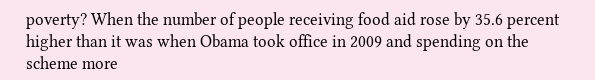poverty? When the number of people receiving food aid rose by 35.6 percent higher than it was when Obama took office in 2009 and spending on the scheme more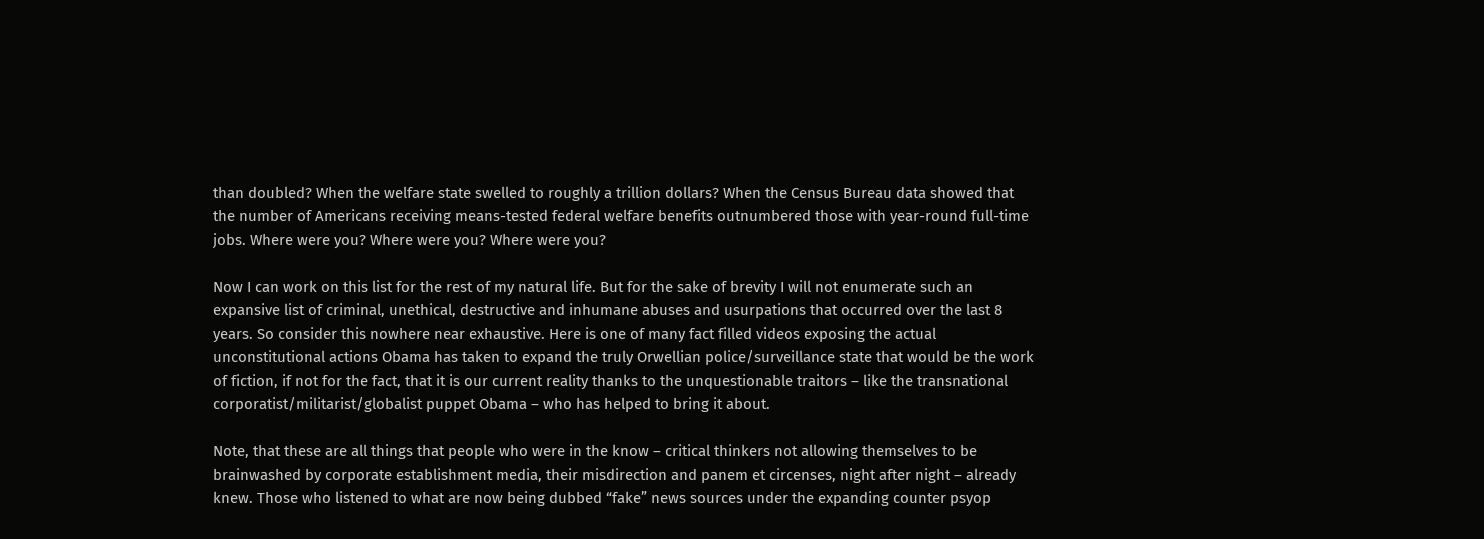than doubled? When the welfare state swelled to roughly a trillion dollars? When the Census Bureau data showed that the number of Americans receiving means-tested federal welfare benefits outnumbered those with year-round full-time jobs. Where were you? Where were you? Where were you?

Now I can work on this list for the rest of my natural life. But for the sake of brevity I will not enumerate such an expansive list of criminal, unethical, destructive and inhumane abuses and usurpations that occurred over the last 8 years. So consider this nowhere near exhaustive. Here is one of many fact filled videos exposing the actual unconstitutional actions Obama has taken to expand the truly Orwellian police/surveillance state that would be the work of fiction, if not for the fact, that it is our current reality thanks to the unquestionable traitors – like the transnational corporatist/militarist/globalist puppet Obama – who has helped to bring it about.

Note, that these are all things that people who were in the know – critical thinkers not allowing themselves to be brainwashed by corporate establishment media, their misdirection and panem et circenses, night after night – already knew. Those who listened to what are now being dubbed “fake” news sources under the expanding counter psyop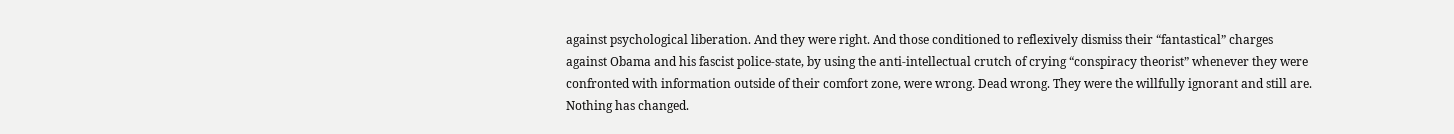against psychological liberation. And they were right. And those conditioned to reflexively dismiss their “fantastical” charges against Obama and his fascist police-state, by using the anti-intellectual crutch of crying “conspiracy theorist” whenever they were confronted with information outside of their comfort zone, were wrong. Dead wrong. They were the willfully ignorant and still are. Nothing has changed.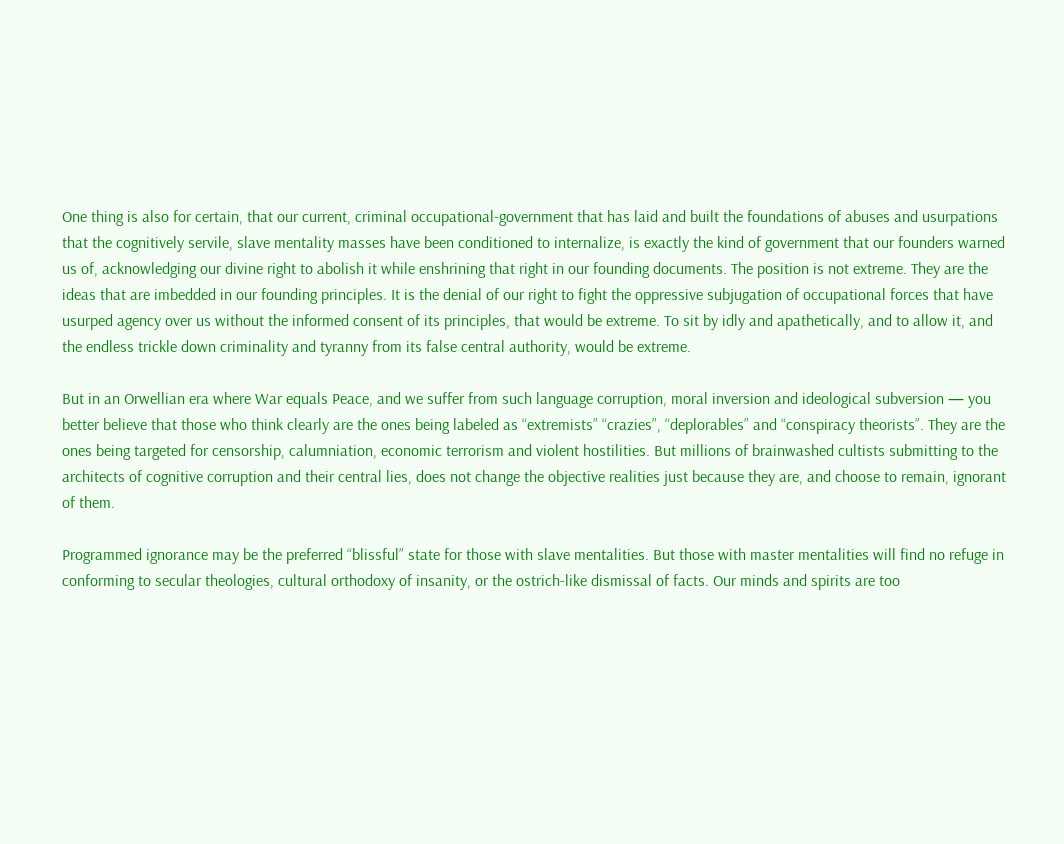One thing is also for certain, that our current, criminal occupational-government that has laid and built the foundations of abuses and usurpations that the cognitively servile, slave mentality masses have been conditioned to internalize, is exactly the kind of government that our founders warned us of, acknowledging our divine right to abolish it while enshrining that right in our founding documents. The position is not extreme. They are the ideas that are imbedded in our founding principles. It is the denial of our right to fight the oppressive subjugation of occupational forces that have usurped agency over us without the informed consent of its principles, that would be extreme. To sit by idly and apathetically, and to allow it, and the endless trickle down criminality and tyranny from its false central authority, would be extreme.

But in an Orwellian era where War equals Peace, and we suffer from such language corruption, moral inversion and ideological subversion — you better believe that those who think clearly are the ones being labeled as “extremists” “crazies”, “deplorables” and “conspiracy theorists”. They are the ones being targeted for censorship, calumniation, economic terrorism and violent hostilities. But millions of brainwashed cultists submitting to the architects of cognitive corruption and their central lies, does not change the objective realities just because they are, and choose to remain, ignorant of them.

Programmed ignorance may be the preferred “blissful” state for those with slave mentalities. But those with master mentalities will find no refuge in conforming to secular theologies, cultural orthodoxy of insanity, or the ostrich-like dismissal of facts. Our minds and spirits are too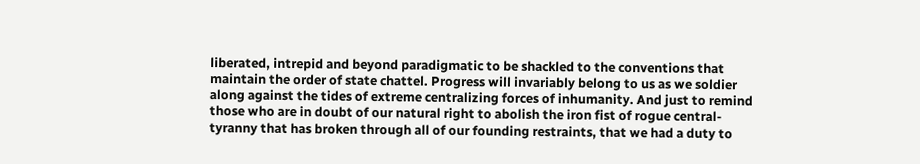liberated, intrepid and beyond paradigmatic to be shackled to the conventions that maintain the order of state chattel. Progress will invariably belong to us as we soldier along against the tides of extreme centralizing forces of inhumanity. And just to remind those who are in doubt of our natural right to abolish the iron fist of rogue central-tyranny that has broken through all of our founding restraints, that we had a duty to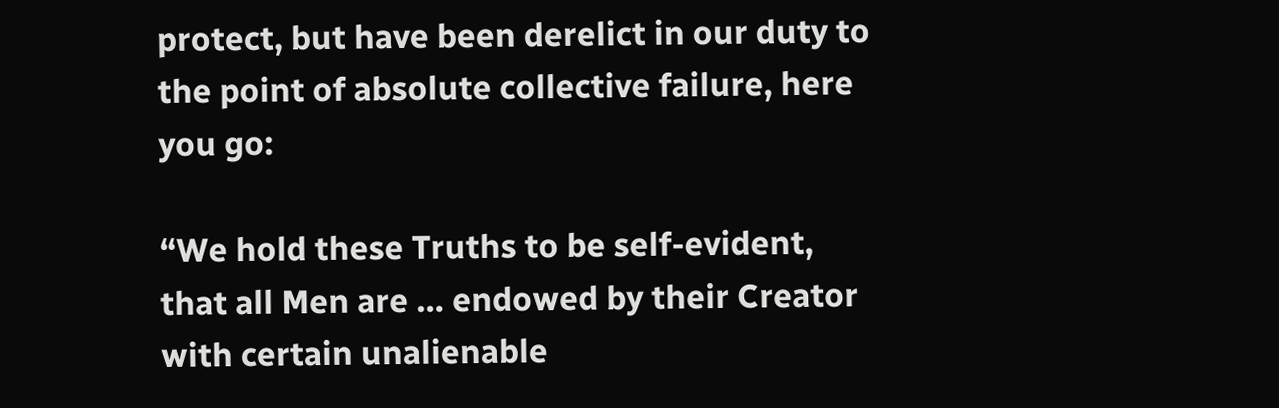protect, but have been derelict in our duty to the point of absolute collective failure, here you go:

“We hold these Truths to be self-evident, that all Men are … endowed by their Creator with certain unalienable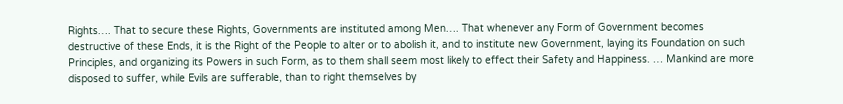Rights…. That to secure these Rights, Governments are instituted among Men…. That whenever any Form of Government becomes destructive of these Ends, it is the Right of the People to alter or to abolish it, and to institute new Government, laying its Foundation on such Principles, and organizing its Powers in such Form, as to them shall seem most likely to effect their Safety and Happiness. … Mankind are more disposed to suffer, while Evils are sufferable, than to right themselves by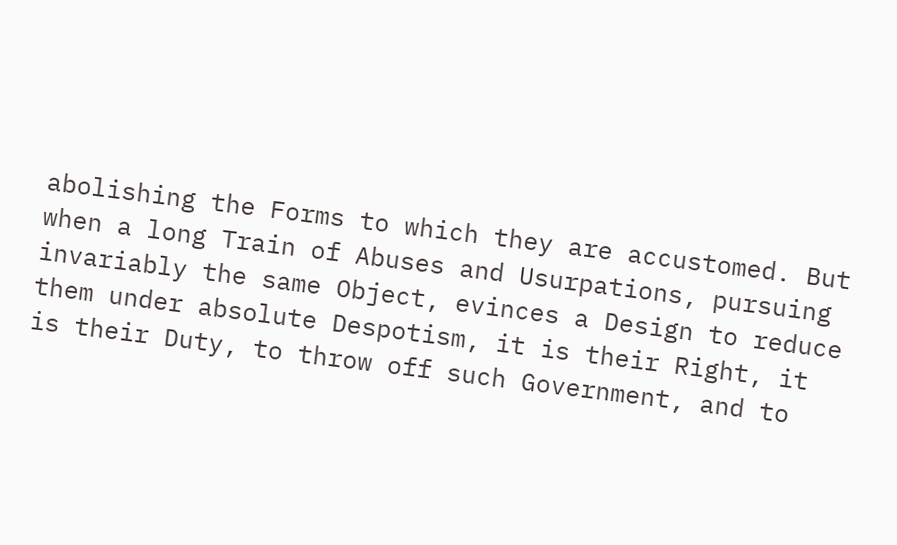abolishing the Forms to which they are accustomed. But when a long Train of Abuses and Usurpations, pursuing invariably the same Object, evinces a Design to reduce them under absolute Despotism, it is their Right, it is their Duty, to throw off such Government, and to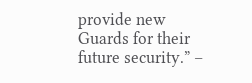provide new Guards for their future security.” –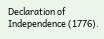Declaration of Independence (1776).